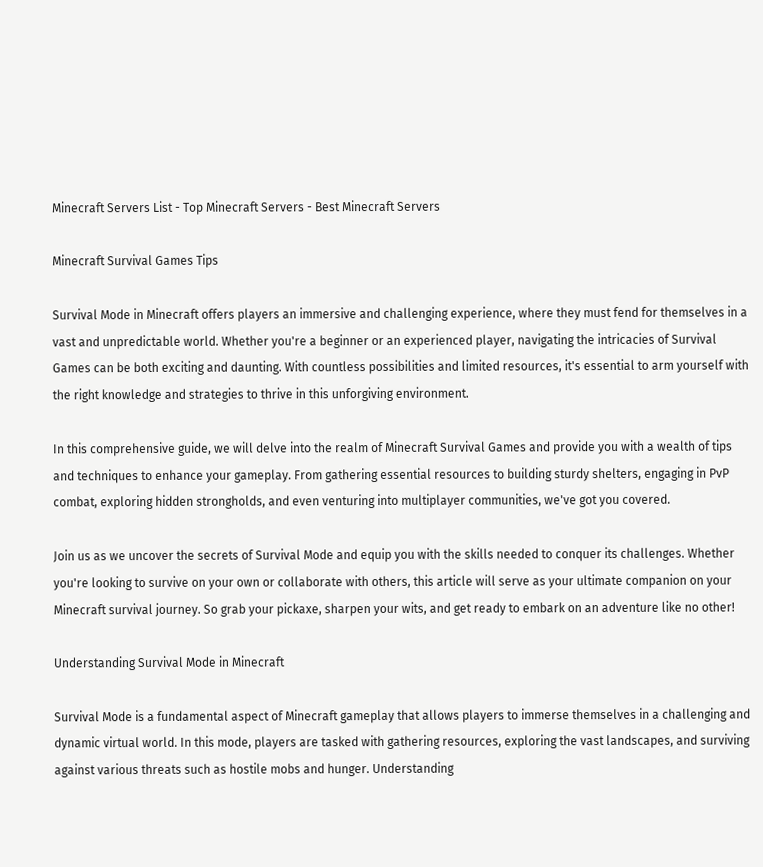Minecraft Servers List - Top Minecraft Servers - Best Minecraft Servers

Minecraft Survival Games Tips

Survival Mode in Minecraft offers players an immersive and challenging experience, where they must fend for themselves in a vast and unpredictable world. Whether you're a beginner or an experienced player, navigating the intricacies of Survival Games can be both exciting and daunting. With countless possibilities and limited resources, it's essential to arm yourself with the right knowledge and strategies to thrive in this unforgiving environment.

In this comprehensive guide, we will delve into the realm of Minecraft Survival Games and provide you with a wealth of tips and techniques to enhance your gameplay. From gathering essential resources to building sturdy shelters, engaging in PvP combat, exploring hidden strongholds, and even venturing into multiplayer communities, we've got you covered.

Join us as we uncover the secrets of Survival Mode and equip you with the skills needed to conquer its challenges. Whether you're looking to survive on your own or collaborate with others, this article will serve as your ultimate companion on your Minecraft survival journey. So grab your pickaxe, sharpen your wits, and get ready to embark on an adventure like no other!

Understanding Survival Mode in Minecraft

Survival Mode is a fundamental aspect of Minecraft gameplay that allows players to immerse themselves in a challenging and dynamic virtual world. In this mode, players are tasked with gathering resources, exploring the vast landscapes, and surviving against various threats such as hostile mobs and hunger. Understanding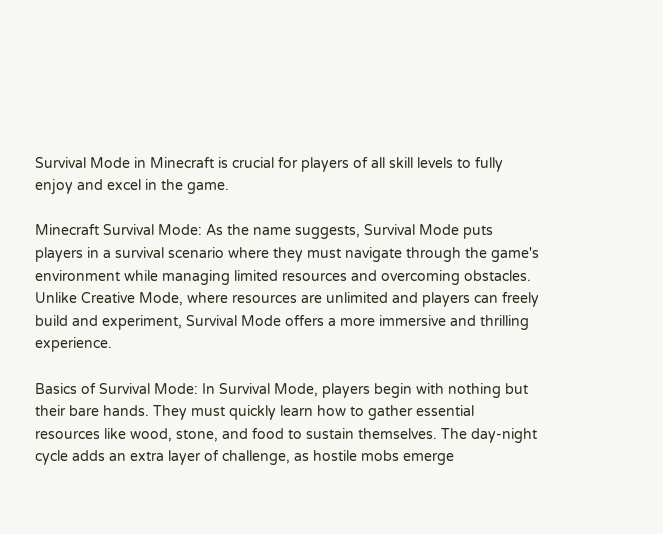Survival Mode in Minecraft is crucial for players of all skill levels to fully enjoy and excel in the game.

Minecraft Survival Mode: As the name suggests, Survival Mode puts players in a survival scenario where they must navigate through the game's environment while managing limited resources and overcoming obstacles. Unlike Creative Mode, where resources are unlimited and players can freely build and experiment, Survival Mode offers a more immersive and thrilling experience.

Basics of Survival Mode: In Survival Mode, players begin with nothing but their bare hands. They must quickly learn how to gather essential resources like wood, stone, and food to sustain themselves. The day-night cycle adds an extra layer of challenge, as hostile mobs emerge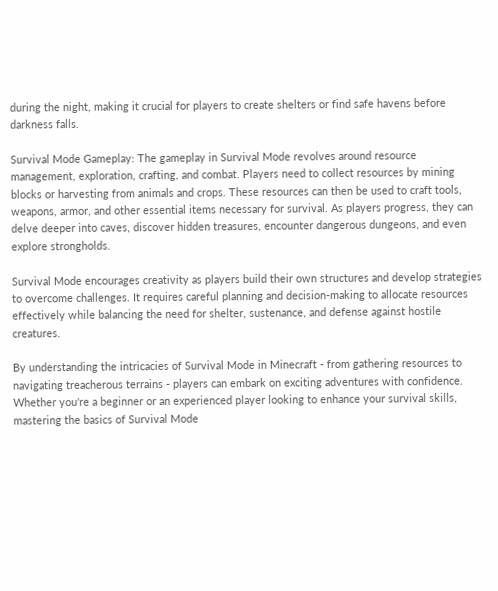during the night, making it crucial for players to create shelters or find safe havens before darkness falls.

Survival Mode Gameplay: The gameplay in Survival Mode revolves around resource management, exploration, crafting, and combat. Players need to collect resources by mining blocks or harvesting from animals and crops. These resources can then be used to craft tools, weapons, armor, and other essential items necessary for survival. As players progress, they can delve deeper into caves, discover hidden treasures, encounter dangerous dungeons, and even explore strongholds.

Survival Mode encourages creativity as players build their own structures and develop strategies to overcome challenges. It requires careful planning and decision-making to allocate resources effectively while balancing the need for shelter, sustenance, and defense against hostile creatures.

By understanding the intricacies of Survival Mode in Minecraft - from gathering resources to navigating treacherous terrains - players can embark on exciting adventures with confidence. Whether you're a beginner or an experienced player looking to enhance your survival skills, mastering the basics of Survival Mode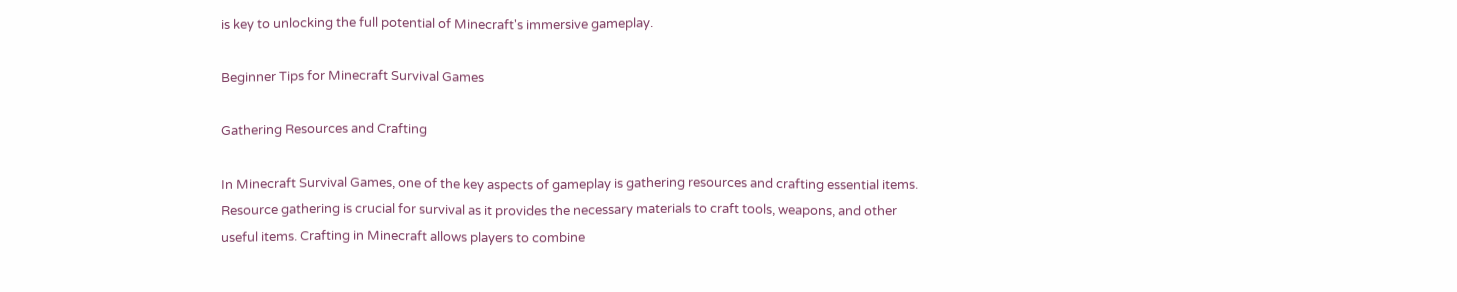is key to unlocking the full potential of Minecraft's immersive gameplay.

Beginner Tips for Minecraft Survival Games

Gathering Resources and Crafting

In Minecraft Survival Games, one of the key aspects of gameplay is gathering resources and crafting essential items. Resource gathering is crucial for survival as it provides the necessary materials to craft tools, weapons, and other useful items. Crafting in Minecraft allows players to combine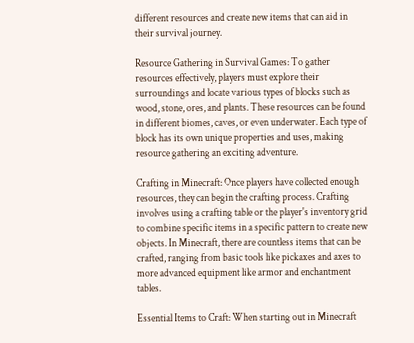different resources and create new items that can aid in their survival journey.

Resource Gathering in Survival Games: To gather resources effectively, players must explore their surroundings and locate various types of blocks such as wood, stone, ores, and plants. These resources can be found in different biomes, caves, or even underwater. Each type of block has its own unique properties and uses, making resource gathering an exciting adventure.

Crafting in Minecraft: Once players have collected enough resources, they can begin the crafting process. Crafting involves using a crafting table or the player's inventory grid to combine specific items in a specific pattern to create new objects. In Minecraft, there are countless items that can be crafted, ranging from basic tools like pickaxes and axes to more advanced equipment like armor and enchantment tables.

Essential Items to Craft: When starting out in Minecraft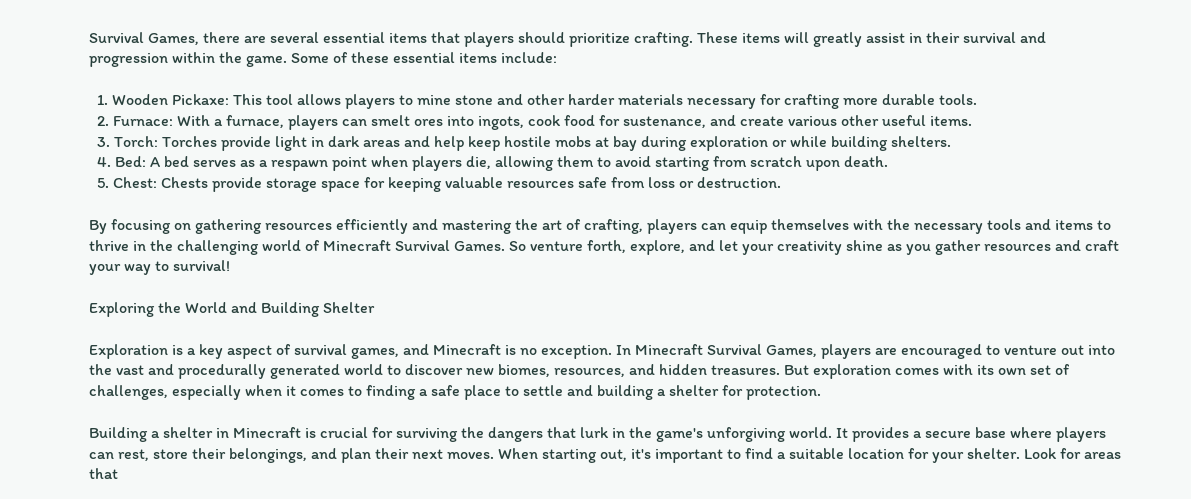Survival Games, there are several essential items that players should prioritize crafting. These items will greatly assist in their survival and progression within the game. Some of these essential items include:

  1. Wooden Pickaxe: This tool allows players to mine stone and other harder materials necessary for crafting more durable tools.
  2. Furnace: With a furnace, players can smelt ores into ingots, cook food for sustenance, and create various other useful items.
  3. Torch: Torches provide light in dark areas and help keep hostile mobs at bay during exploration or while building shelters.
  4. Bed: A bed serves as a respawn point when players die, allowing them to avoid starting from scratch upon death.
  5. Chest: Chests provide storage space for keeping valuable resources safe from loss or destruction.

By focusing on gathering resources efficiently and mastering the art of crafting, players can equip themselves with the necessary tools and items to thrive in the challenging world of Minecraft Survival Games. So venture forth, explore, and let your creativity shine as you gather resources and craft your way to survival!

Exploring the World and Building Shelter

Exploration is a key aspect of survival games, and Minecraft is no exception. In Minecraft Survival Games, players are encouraged to venture out into the vast and procedurally generated world to discover new biomes, resources, and hidden treasures. But exploration comes with its own set of challenges, especially when it comes to finding a safe place to settle and building a shelter for protection.

Building a shelter in Minecraft is crucial for surviving the dangers that lurk in the game's unforgiving world. It provides a secure base where players can rest, store their belongings, and plan their next moves. When starting out, it's important to find a suitable location for your shelter. Look for areas that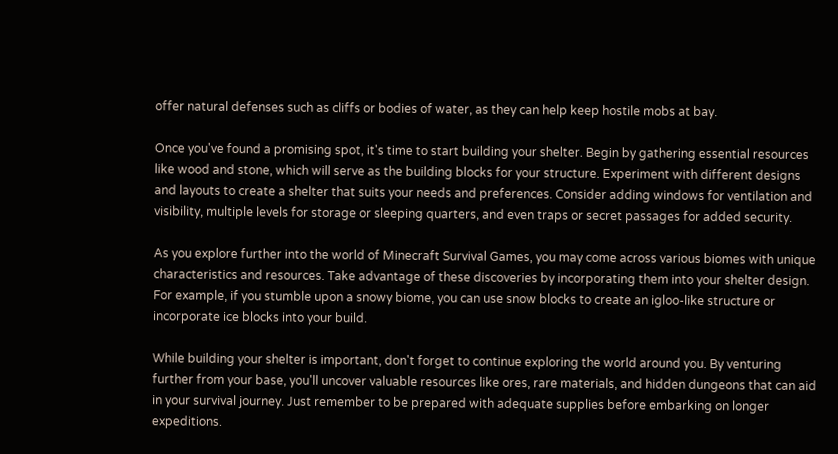offer natural defenses such as cliffs or bodies of water, as they can help keep hostile mobs at bay.

Once you've found a promising spot, it's time to start building your shelter. Begin by gathering essential resources like wood and stone, which will serve as the building blocks for your structure. Experiment with different designs and layouts to create a shelter that suits your needs and preferences. Consider adding windows for ventilation and visibility, multiple levels for storage or sleeping quarters, and even traps or secret passages for added security.

As you explore further into the world of Minecraft Survival Games, you may come across various biomes with unique characteristics and resources. Take advantage of these discoveries by incorporating them into your shelter design. For example, if you stumble upon a snowy biome, you can use snow blocks to create an igloo-like structure or incorporate ice blocks into your build.

While building your shelter is important, don't forget to continue exploring the world around you. By venturing further from your base, you'll uncover valuable resources like ores, rare materials, and hidden dungeons that can aid in your survival journey. Just remember to be prepared with adequate supplies before embarking on longer expeditions.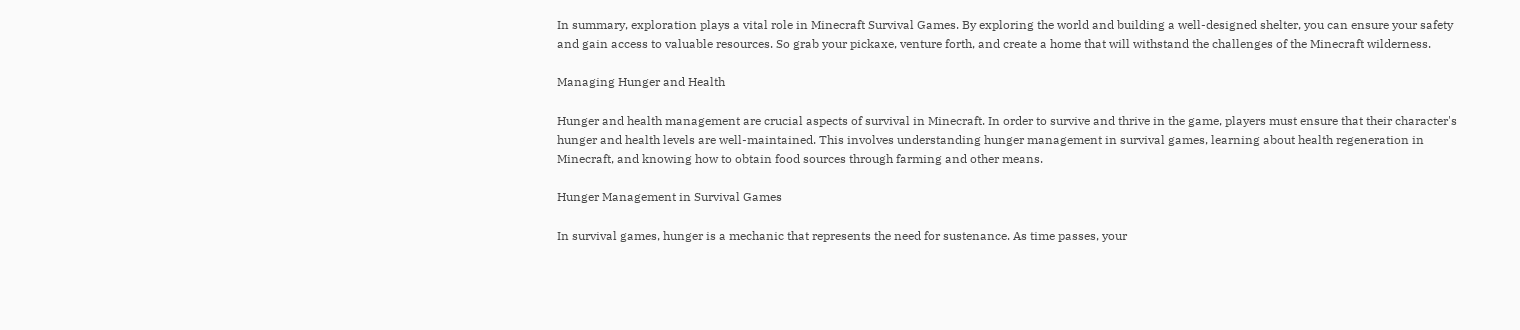In summary, exploration plays a vital role in Minecraft Survival Games. By exploring the world and building a well-designed shelter, you can ensure your safety and gain access to valuable resources. So grab your pickaxe, venture forth, and create a home that will withstand the challenges of the Minecraft wilderness.

Managing Hunger and Health

Hunger and health management are crucial aspects of survival in Minecraft. In order to survive and thrive in the game, players must ensure that their character's hunger and health levels are well-maintained. This involves understanding hunger management in survival games, learning about health regeneration in Minecraft, and knowing how to obtain food sources through farming and other means.

Hunger Management in Survival Games

In survival games, hunger is a mechanic that represents the need for sustenance. As time passes, your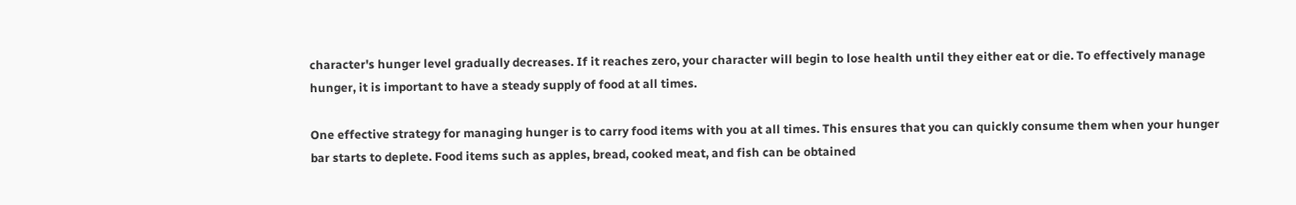character's hunger level gradually decreases. If it reaches zero, your character will begin to lose health until they either eat or die. To effectively manage hunger, it is important to have a steady supply of food at all times.

One effective strategy for managing hunger is to carry food items with you at all times. This ensures that you can quickly consume them when your hunger bar starts to deplete. Food items such as apples, bread, cooked meat, and fish can be obtained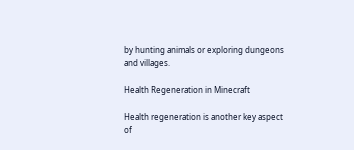by hunting animals or exploring dungeons and villages.

Health Regeneration in Minecraft

Health regeneration is another key aspect of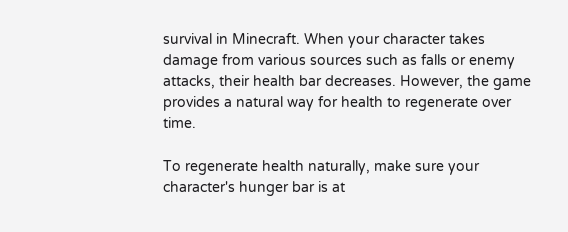survival in Minecraft. When your character takes damage from various sources such as falls or enemy attacks, their health bar decreases. However, the game provides a natural way for health to regenerate over time.

To regenerate health naturally, make sure your character's hunger bar is at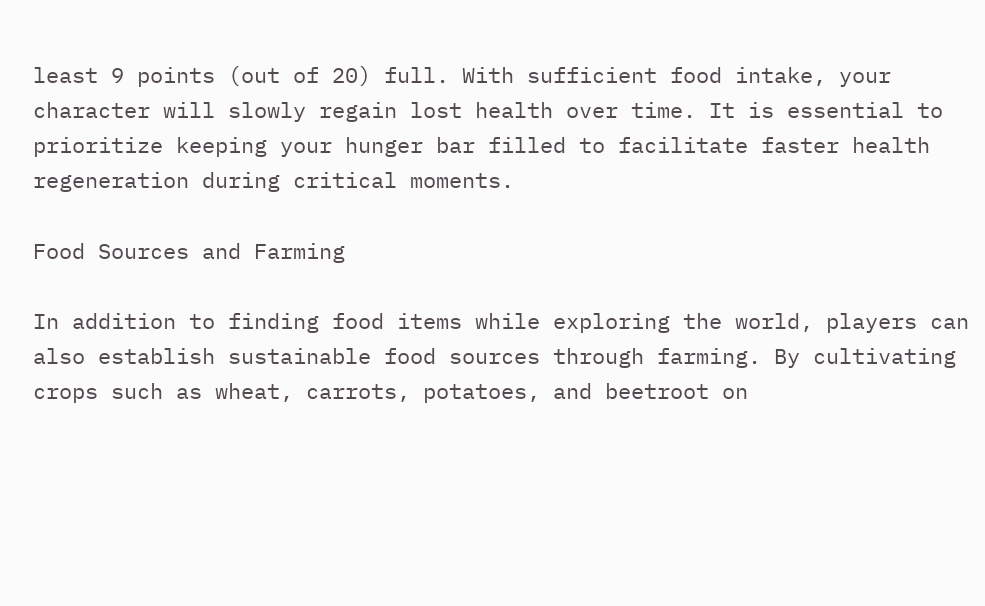least 9 points (out of 20) full. With sufficient food intake, your character will slowly regain lost health over time. It is essential to prioritize keeping your hunger bar filled to facilitate faster health regeneration during critical moments.

Food Sources and Farming

In addition to finding food items while exploring the world, players can also establish sustainable food sources through farming. By cultivating crops such as wheat, carrots, potatoes, and beetroot on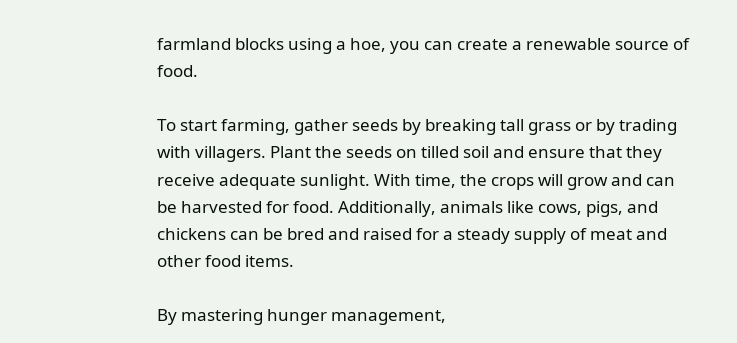farmland blocks using a hoe, you can create a renewable source of food.

To start farming, gather seeds by breaking tall grass or by trading with villagers. Plant the seeds on tilled soil and ensure that they receive adequate sunlight. With time, the crops will grow and can be harvested for food. Additionally, animals like cows, pigs, and chickens can be bred and raised for a steady supply of meat and other food items.

By mastering hunger management,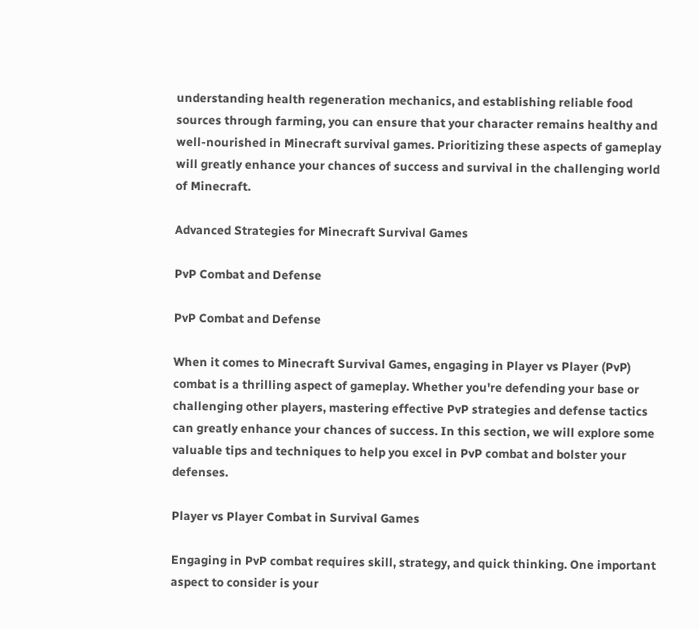understanding health regeneration mechanics, and establishing reliable food sources through farming, you can ensure that your character remains healthy and well-nourished in Minecraft survival games. Prioritizing these aspects of gameplay will greatly enhance your chances of success and survival in the challenging world of Minecraft.

Advanced Strategies for Minecraft Survival Games

PvP Combat and Defense

PvP Combat and Defense

When it comes to Minecraft Survival Games, engaging in Player vs Player (PvP) combat is a thrilling aspect of gameplay. Whether you're defending your base or challenging other players, mastering effective PvP strategies and defense tactics can greatly enhance your chances of success. In this section, we will explore some valuable tips and techniques to help you excel in PvP combat and bolster your defenses.

Player vs Player Combat in Survival Games

Engaging in PvP combat requires skill, strategy, and quick thinking. One important aspect to consider is your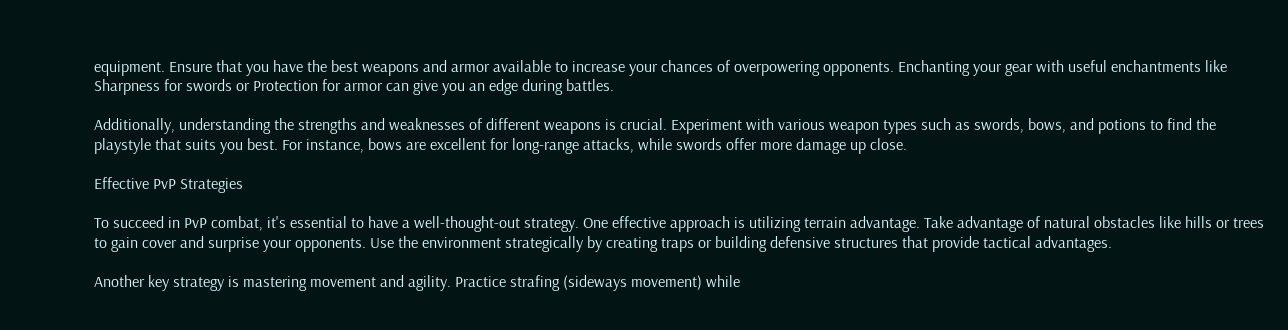equipment. Ensure that you have the best weapons and armor available to increase your chances of overpowering opponents. Enchanting your gear with useful enchantments like Sharpness for swords or Protection for armor can give you an edge during battles.

Additionally, understanding the strengths and weaknesses of different weapons is crucial. Experiment with various weapon types such as swords, bows, and potions to find the playstyle that suits you best. For instance, bows are excellent for long-range attacks, while swords offer more damage up close.

Effective PvP Strategies

To succeed in PvP combat, it's essential to have a well-thought-out strategy. One effective approach is utilizing terrain advantage. Take advantage of natural obstacles like hills or trees to gain cover and surprise your opponents. Use the environment strategically by creating traps or building defensive structures that provide tactical advantages.

Another key strategy is mastering movement and agility. Practice strafing (sideways movement) while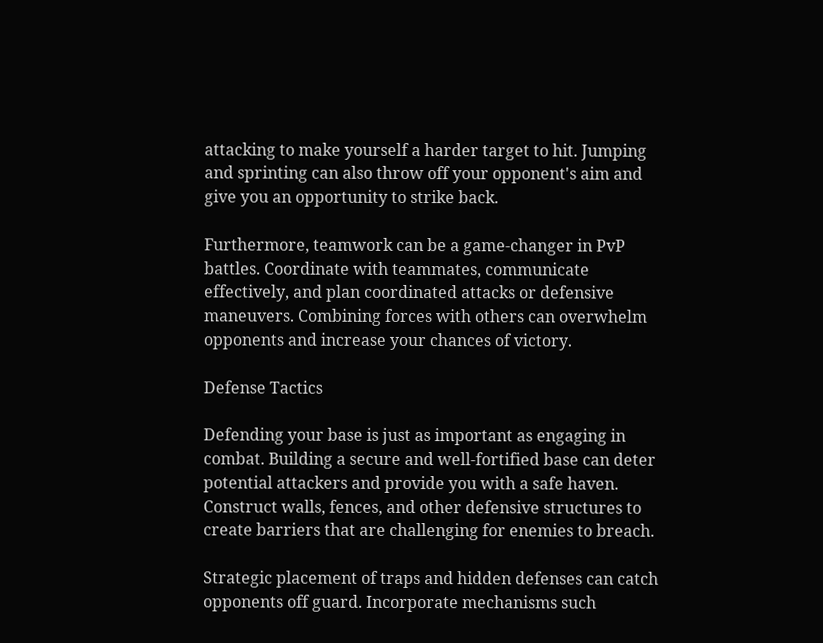attacking to make yourself a harder target to hit. Jumping and sprinting can also throw off your opponent's aim and give you an opportunity to strike back.

Furthermore, teamwork can be a game-changer in PvP battles. Coordinate with teammates, communicate effectively, and plan coordinated attacks or defensive maneuvers. Combining forces with others can overwhelm opponents and increase your chances of victory.

Defense Tactics

Defending your base is just as important as engaging in combat. Building a secure and well-fortified base can deter potential attackers and provide you with a safe haven. Construct walls, fences, and other defensive structures to create barriers that are challenging for enemies to breach.

Strategic placement of traps and hidden defenses can catch opponents off guard. Incorporate mechanisms such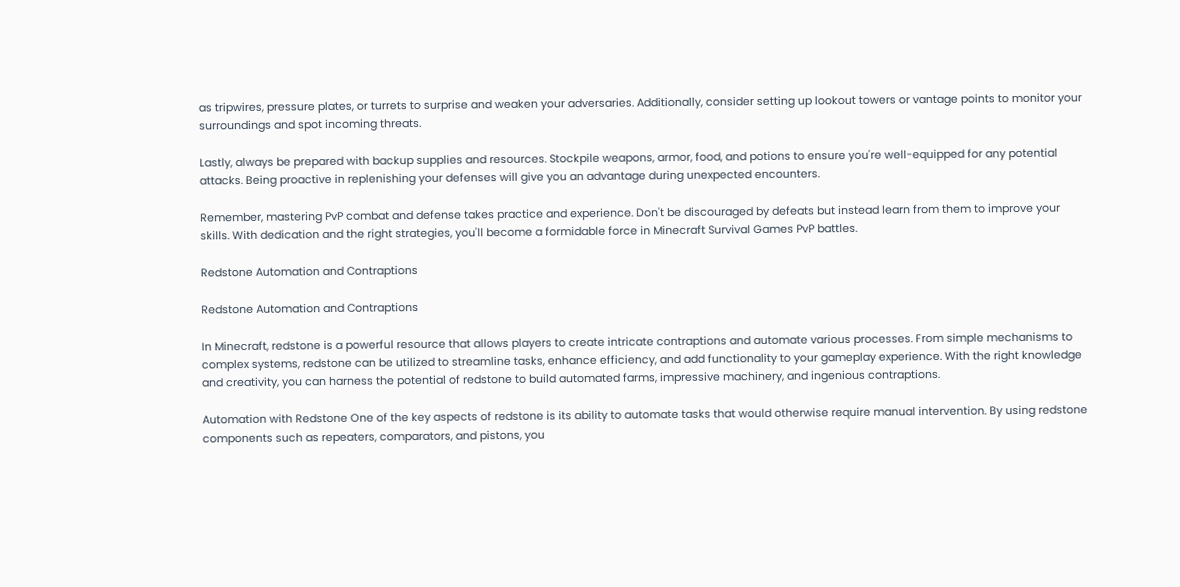as tripwires, pressure plates, or turrets to surprise and weaken your adversaries. Additionally, consider setting up lookout towers or vantage points to monitor your surroundings and spot incoming threats.

Lastly, always be prepared with backup supplies and resources. Stockpile weapons, armor, food, and potions to ensure you're well-equipped for any potential attacks. Being proactive in replenishing your defenses will give you an advantage during unexpected encounters.

Remember, mastering PvP combat and defense takes practice and experience. Don't be discouraged by defeats but instead learn from them to improve your skills. With dedication and the right strategies, you'll become a formidable force in Minecraft Survival Games PvP battles.

Redstone Automation and Contraptions

Redstone Automation and Contraptions

In Minecraft, redstone is a powerful resource that allows players to create intricate contraptions and automate various processes. From simple mechanisms to complex systems, redstone can be utilized to streamline tasks, enhance efficiency, and add functionality to your gameplay experience. With the right knowledge and creativity, you can harness the potential of redstone to build automated farms, impressive machinery, and ingenious contraptions.

Automation with Redstone One of the key aspects of redstone is its ability to automate tasks that would otherwise require manual intervention. By using redstone components such as repeaters, comparators, and pistons, you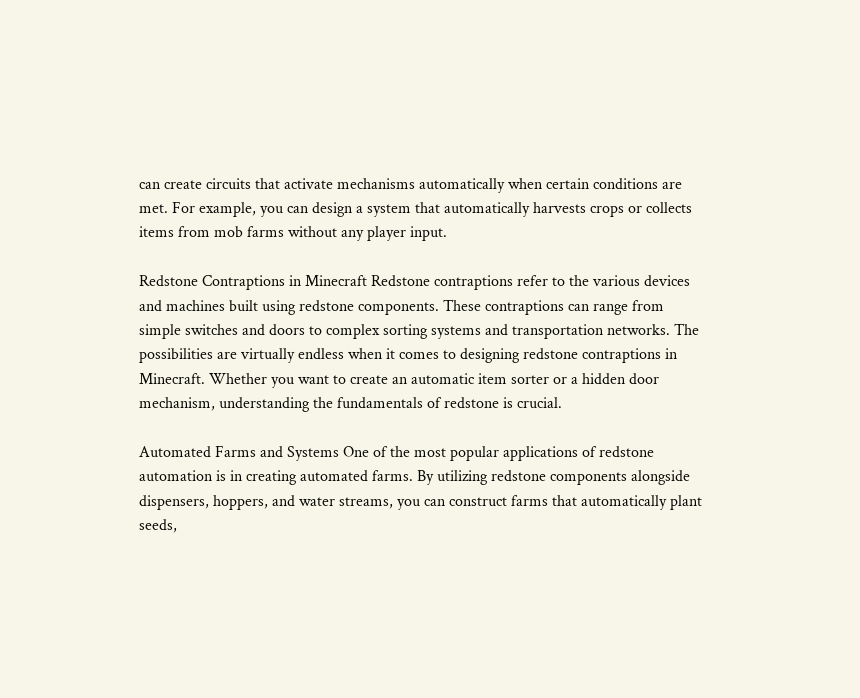can create circuits that activate mechanisms automatically when certain conditions are met. For example, you can design a system that automatically harvests crops or collects items from mob farms without any player input.

Redstone Contraptions in Minecraft Redstone contraptions refer to the various devices and machines built using redstone components. These contraptions can range from simple switches and doors to complex sorting systems and transportation networks. The possibilities are virtually endless when it comes to designing redstone contraptions in Minecraft. Whether you want to create an automatic item sorter or a hidden door mechanism, understanding the fundamentals of redstone is crucial.

Automated Farms and Systems One of the most popular applications of redstone automation is in creating automated farms. By utilizing redstone components alongside dispensers, hoppers, and water streams, you can construct farms that automatically plant seeds,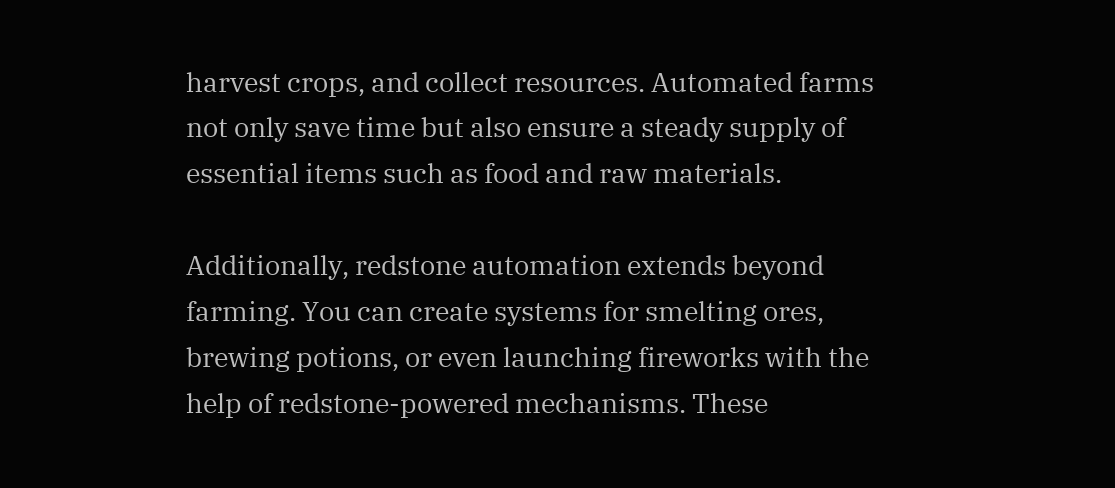harvest crops, and collect resources. Automated farms not only save time but also ensure a steady supply of essential items such as food and raw materials.

Additionally, redstone automation extends beyond farming. You can create systems for smelting ores, brewing potions, or even launching fireworks with the help of redstone-powered mechanisms. These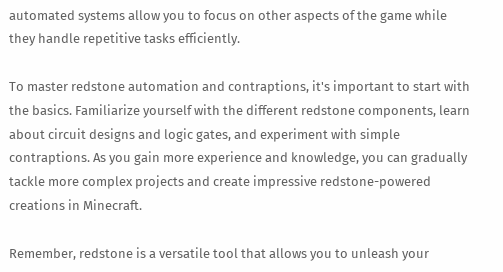automated systems allow you to focus on other aspects of the game while they handle repetitive tasks efficiently.

To master redstone automation and contraptions, it's important to start with the basics. Familiarize yourself with the different redstone components, learn about circuit designs and logic gates, and experiment with simple contraptions. As you gain more experience and knowledge, you can gradually tackle more complex projects and create impressive redstone-powered creations in Minecraft.

Remember, redstone is a versatile tool that allows you to unleash your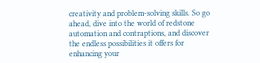creativity and problem-solving skills. So go ahead, dive into the world of redstone automation and contraptions, and discover the endless possibilities it offers for enhancing your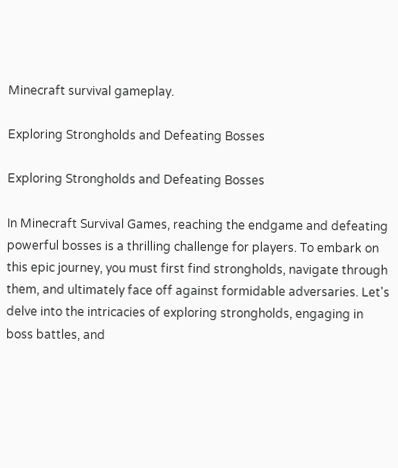Minecraft survival gameplay.

Exploring Strongholds and Defeating Bosses

Exploring Strongholds and Defeating Bosses

In Minecraft Survival Games, reaching the endgame and defeating powerful bosses is a thrilling challenge for players. To embark on this epic journey, you must first find strongholds, navigate through them, and ultimately face off against formidable adversaries. Let's delve into the intricacies of exploring strongholds, engaging in boss battles, and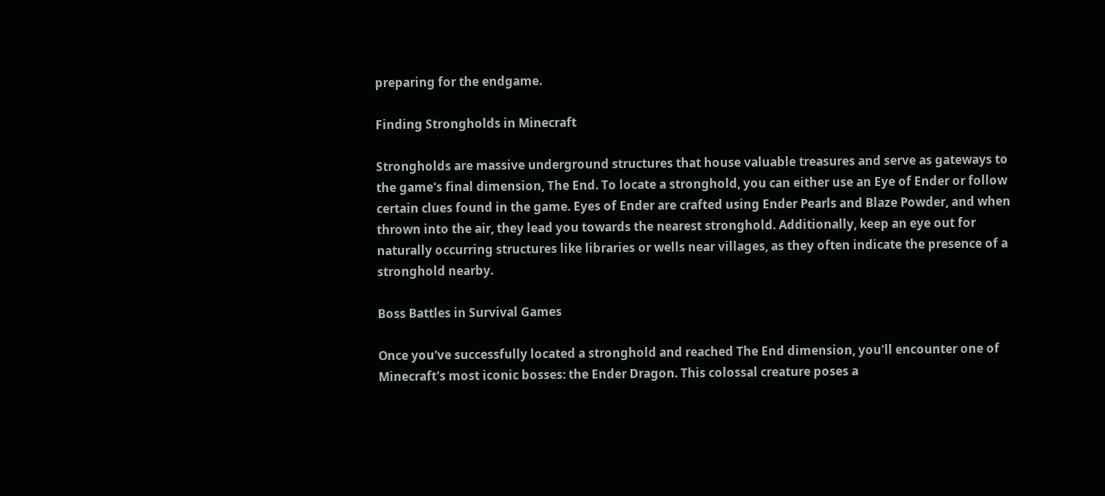preparing for the endgame.

Finding Strongholds in Minecraft

Strongholds are massive underground structures that house valuable treasures and serve as gateways to the game's final dimension, The End. To locate a stronghold, you can either use an Eye of Ender or follow certain clues found in the game. Eyes of Ender are crafted using Ender Pearls and Blaze Powder, and when thrown into the air, they lead you towards the nearest stronghold. Additionally, keep an eye out for naturally occurring structures like libraries or wells near villages, as they often indicate the presence of a stronghold nearby.

Boss Battles in Survival Games

Once you've successfully located a stronghold and reached The End dimension, you'll encounter one of Minecraft's most iconic bosses: the Ender Dragon. This colossal creature poses a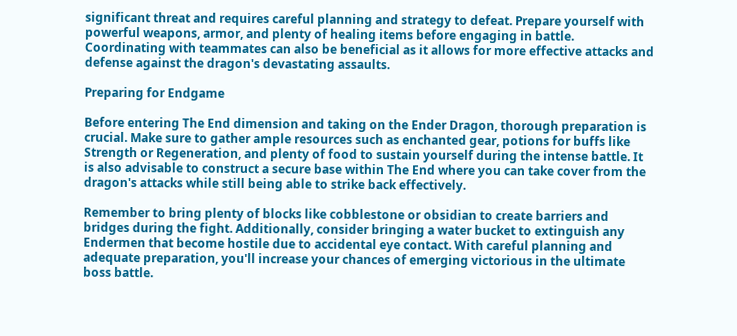significant threat and requires careful planning and strategy to defeat. Prepare yourself with powerful weapons, armor, and plenty of healing items before engaging in battle. Coordinating with teammates can also be beneficial as it allows for more effective attacks and defense against the dragon's devastating assaults.

Preparing for Endgame

Before entering The End dimension and taking on the Ender Dragon, thorough preparation is crucial. Make sure to gather ample resources such as enchanted gear, potions for buffs like Strength or Regeneration, and plenty of food to sustain yourself during the intense battle. It is also advisable to construct a secure base within The End where you can take cover from the dragon's attacks while still being able to strike back effectively.

Remember to bring plenty of blocks like cobblestone or obsidian to create barriers and bridges during the fight. Additionally, consider bringing a water bucket to extinguish any Endermen that become hostile due to accidental eye contact. With careful planning and adequate preparation, you'll increase your chances of emerging victorious in the ultimate boss battle.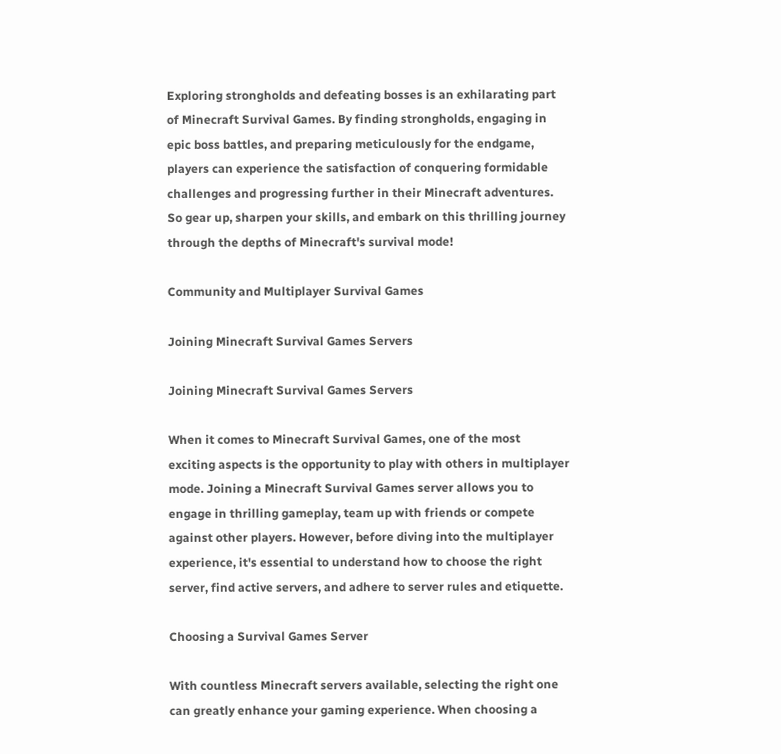Exploring strongholds and defeating bosses is an exhilarating part of Minecraft Survival Games. By finding strongholds, engaging in epic boss battles, and preparing meticulously for the endgame, players can experience the satisfaction of conquering formidable challenges and progressing further in their Minecraft adventures. So gear up, sharpen your skills, and embark on this thrilling journey through the depths of Minecraft's survival mode!

Community and Multiplayer Survival Games

Joining Minecraft Survival Games Servers

Joining Minecraft Survival Games Servers

When it comes to Minecraft Survival Games, one of the most exciting aspects is the opportunity to play with others in multiplayer mode. Joining a Minecraft Survival Games server allows you to engage in thrilling gameplay, team up with friends or compete against other players. However, before diving into the multiplayer experience, it's essential to understand how to choose the right server, find active servers, and adhere to server rules and etiquette.

Choosing a Survival Games Server

With countless Minecraft servers available, selecting the right one can greatly enhance your gaming experience. When choosing a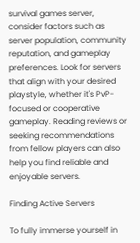survival games server, consider factors such as server population, community reputation, and gameplay preferences. Look for servers that align with your desired playstyle, whether it's PvP-focused or cooperative gameplay. Reading reviews or seeking recommendations from fellow players can also help you find reliable and enjoyable servers.

Finding Active Servers

To fully immerse yourself in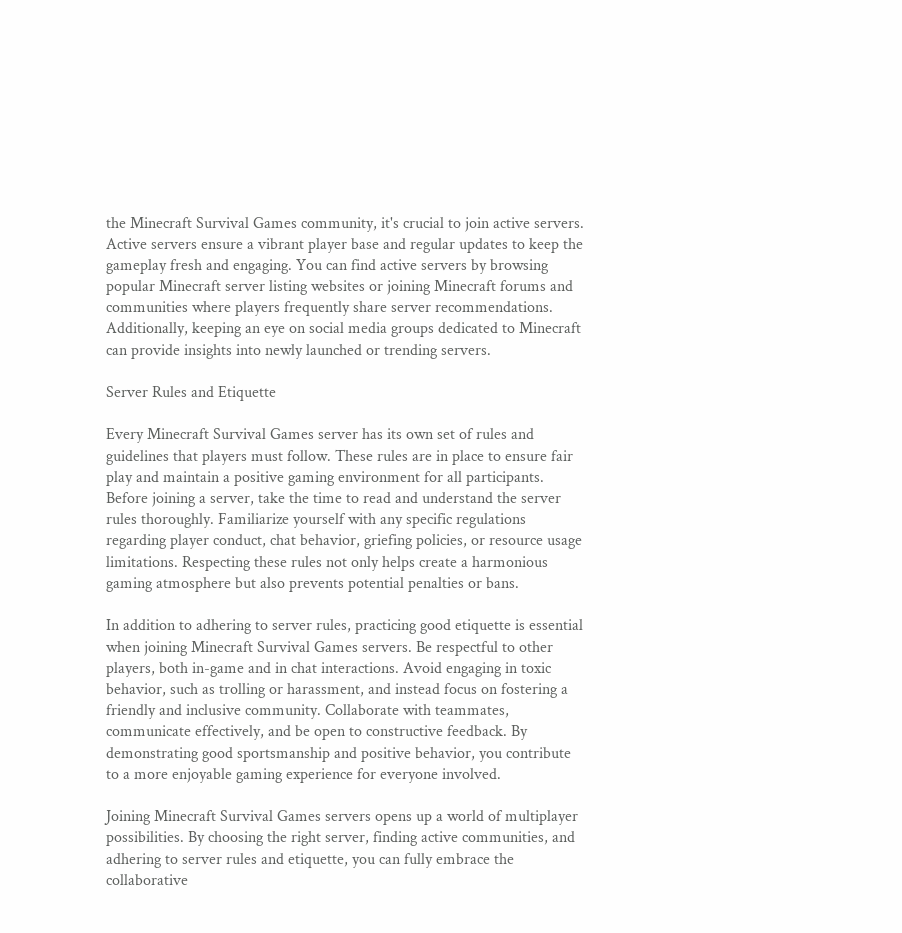the Minecraft Survival Games community, it's crucial to join active servers. Active servers ensure a vibrant player base and regular updates to keep the gameplay fresh and engaging. You can find active servers by browsing popular Minecraft server listing websites or joining Minecraft forums and communities where players frequently share server recommendations. Additionally, keeping an eye on social media groups dedicated to Minecraft can provide insights into newly launched or trending servers.

Server Rules and Etiquette

Every Minecraft Survival Games server has its own set of rules and guidelines that players must follow. These rules are in place to ensure fair play and maintain a positive gaming environment for all participants. Before joining a server, take the time to read and understand the server rules thoroughly. Familiarize yourself with any specific regulations regarding player conduct, chat behavior, griefing policies, or resource usage limitations. Respecting these rules not only helps create a harmonious gaming atmosphere but also prevents potential penalties or bans.

In addition to adhering to server rules, practicing good etiquette is essential when joining Minecraft Survival Games servers. Be respectful to other players, both in-game and in chat interactions. Avoid engaging in toxic behavior, such as trolling or harassment, and instead focus on fostering a friendly and inclusive community. Collaborate with teammates, communicate effectively, and be open to constructive feedback. By demonstrating good sportsmanship and positive behavior, you contribute to a more enjoyable gaming experience for everyone involved.

Joining Minecraft Survival Games servers opens up a world of multiplayer possibilities. By choosing the right server, finding active communities, and adhering to server rules and etiquette, you can fully embrace the collaborative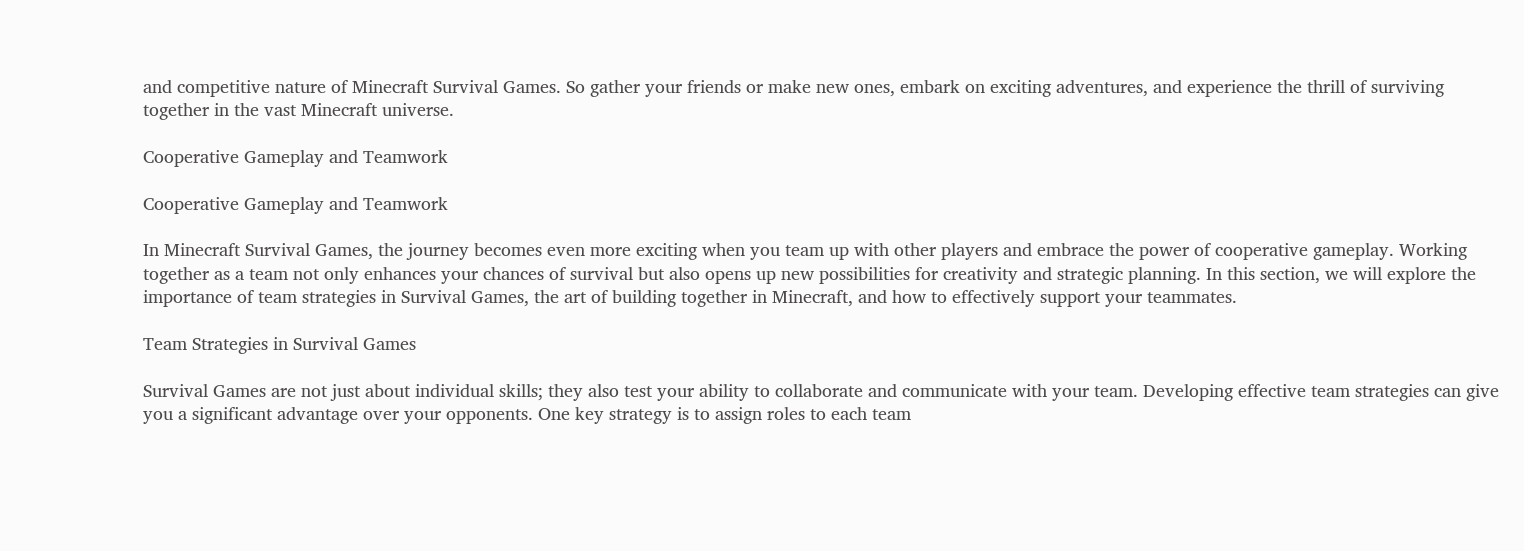and competitive nature of Minecraft Survival Games. So gather your friends or make new ones, embark on exciting adventures, and experience the thrill of surviving together in the vast Minecraft universe.

Cooperative Gameplay and Teamwork

Cooperative Gameplay and Teamwork

In Minecraft Survival Games, the journey becomes even more exciting when you team up with other players and embrace the power of cooperative gameplay. Working together as a team not only enhances your chances of survival but also opens up new possibilities for creativity and strategic planning. In this section, we will explore the importance of team strategies in Survival Games, the art of building together in Minecraft, and how to effectively support your teammates.

Team Strategies in Survival Games

Survival Games are not just about individual skills; they also test your ability to collaborate and communicate with your team. Developing effective team strategies can give you a significant advantage over your opponents. One key strategy is to assign roles to each team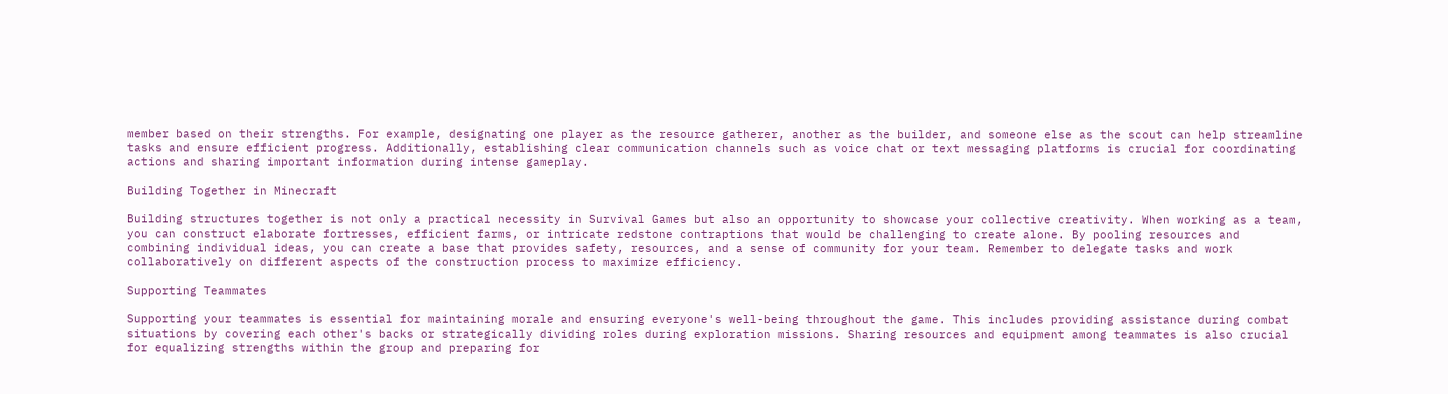member based on their strengths. For example, designating one player as the resource gatherer, another as the builder, and someone else as the scout can help streamline tasks and ensure efficient progress. Additionally, establishing clear communication channels such as voice chat or text messaging platforms is crucial for coordinating actions and sharing important information during intense gameplay.

Building Together in Minecraft

Building structures together is not only a practical necessity in Survival Games but also an opportunity to showcase your collective creativity. When working as a team, you can construct elaborate fortresses, efficient farms, or intricate redstone contraptions that would be challenging to create alone. By pooling resources and combining individual ideas, you can create a base that provides safety, resources, and a sense of community for your team. Remember to delegate tasks and work collaboratively on different aspects of the construction process to maximize efficiency.

Supporting Teammates

Supporting your teammates is essential for maintaining morale and ensuring everyone's well-being throughout the game. This includes providing assistance during combat situations by covering each other's backs or strategically dividing roles during exploration missions. Sharing resources and equipment among teammates is also crucial for equalizing strengths within the group and preparing for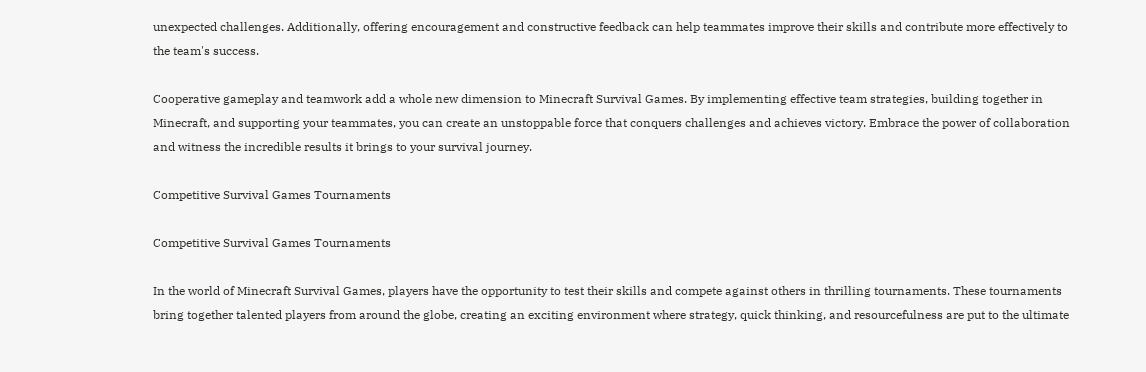unexpected challenges. Additionally, offering encouragement and constructive feedback can help teammates improve their skills and contribute more effectively to the team's success.

Cooperative gameplay and teamwork add a whole new dimension to Minecraft Survival Games. By implementing effective team strategies, building together in Minecraft, and supporting your teammates, you can create an unstoppable force that conquers challenges and achieves victory. Embrace the power of collaboration and witness the incredible results it brings to your survival journey.

Competitive Survival Games Tournaments

Competitive Survival Games Tournaments

In the world of Minecraft Survival Games, players have the opportunity to test their skills and compete against others in thrilling tournaments. These tournaments bring together talented players from around the globe, creating an exciting environment where strategy, quick thinking, and resourcefulness are put to the ultimate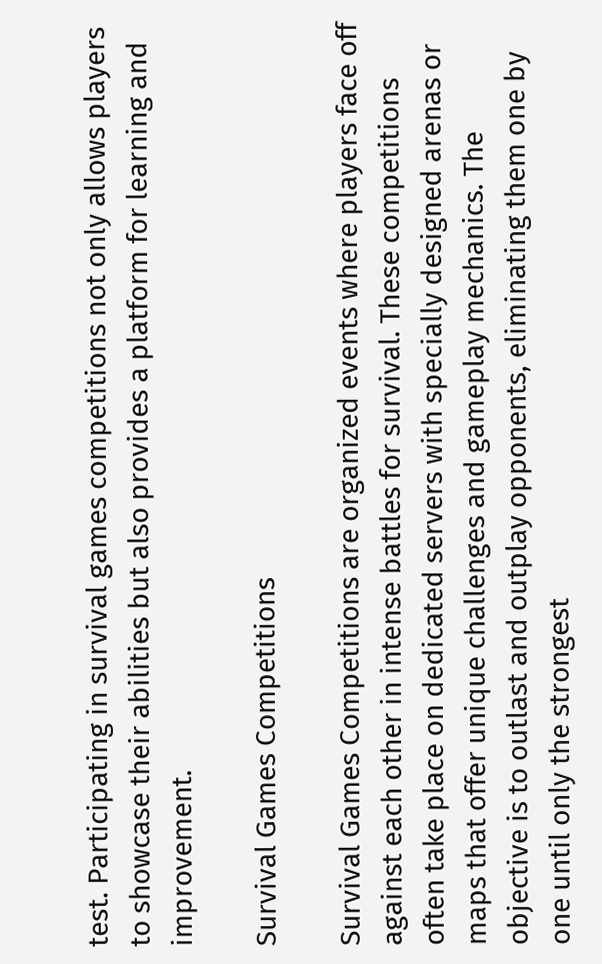test. Participating in survival games competitions not only allows players to showcase their abilities but also provides a platform for learning and improvement.

Survival Games Competitions

Survival Games Competitions are organized events where players face off against each other in intense battles for survival. These competitions often take place on dedicated servers with specially designed arenas or maps that offer unique challenges and gameplay mechanics. The objective is to outlast and outplay opponents, eliminating them one by one until only the strongest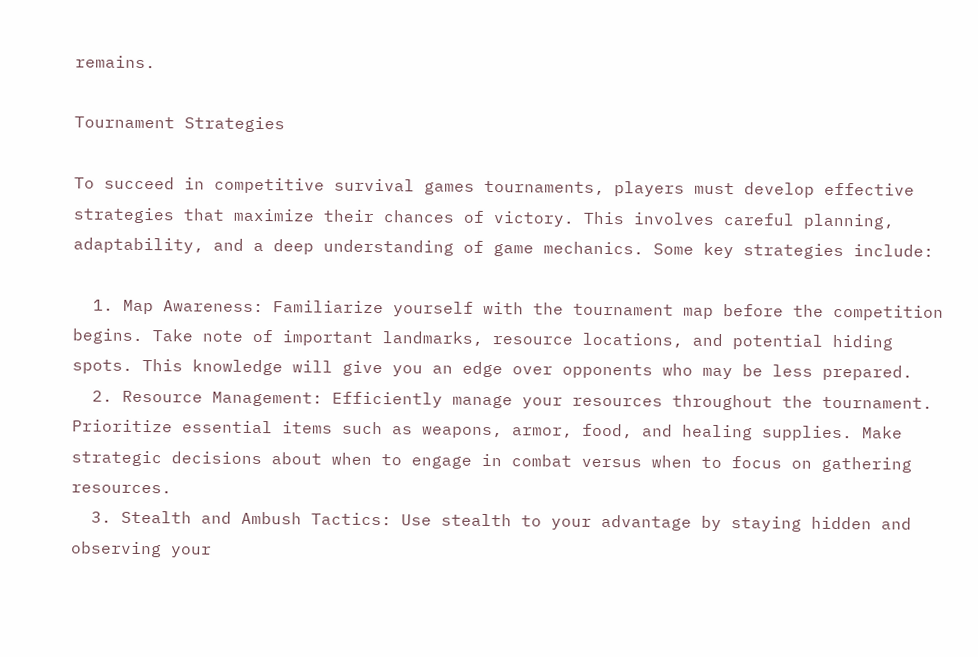remains.

Tournament Strategies

To succeed in competitive survival games tournaments, players must develop effective strategies that maximize their chances of victory. This involves careful planning, adaptability, and a deep understanding of game mechanics. Some key strategies include:

  1. Map Awareness: Familiarize yourself with the tournament map before the competition begins. Take note of important landmarks, resource locations, and potential hiding spots. This knowledge will give you an edge over opponents who may be less prepared.
  2. Resource Management: Efficiently manage your resources throughout the tournament. Prioritize essential items such as weapons, armor, food, and healing supplies. Make strategic decisions about when to engage in combat versus when to focus on gathering resources.
  3. Stealth and Ambush Tactics: Use stealth to your advantage by staying hidden and observing your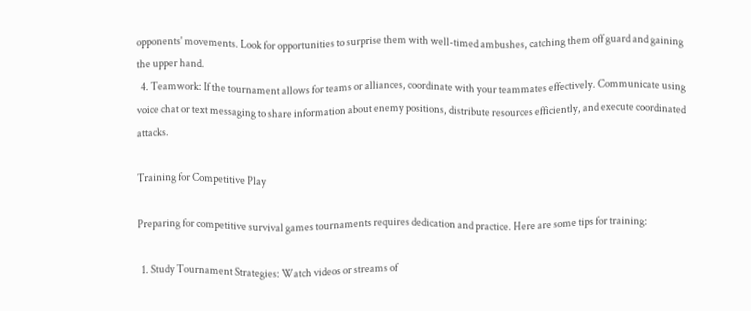opponents' movements. Look for opportunities to surprise them with well-timed ambushes, catching them off guard and gaining the upper hand.
  4. Teamwork: If the tournament allows for teams or alliances, coordinate with your teammates effectively. Communicate using voice chat or text messaging to share information about enemy positions, distribute resources efficiently, and execute coordinated attacks.

Training for Competitive Play

Preparing for competitive survival games tournaments requires dedication and practice. Here are some tips for training:

  1. Study Tournament Strategies: Watch videos or streams of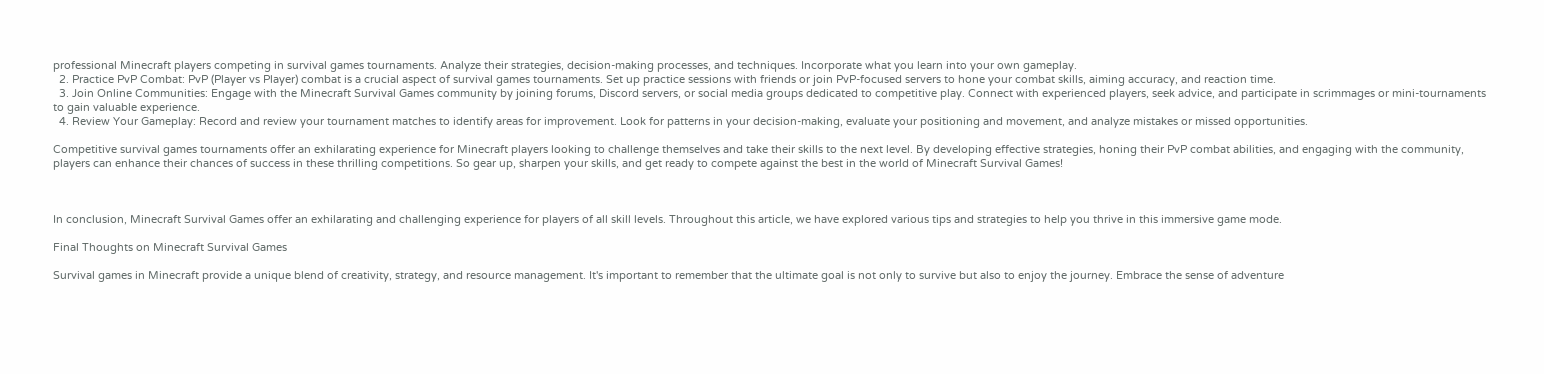professional Minecraft players competing in survival games tournaments. Analyze their strategies, decision-making processes, and techniques. Incorporate what you learn into your own gameplay.
  2. Practice PvP Combat: PvP (Player vs Player) combat is a crucial aspect of survival games tournaments. Set up practice sessions with friends or join PvP-focused servers to hone your combat skills, aiming accuracy, and reaction time.
  3. Join Online Communities: Engage with the Minecraft Survival Games community by joining forums, Discord servers, or social media groups dedicated to competitive play. Connect with experienced players, seek advice, and participate in scrimmages or mini-tournaments to gain valuable experience.
  4. Review Your Gameplay: Record and review your tournament matches to identify areas for improvement. Look for patterns in your decision-making, evaluate your positioning and movement, and analyze mistakes or missed opportunities.

Competitive survival games tournaments offer an exhilarating experience for Minecraft players looking to challenge themselves and take their skills to the next level. By developing effective strategies, honing their PvP combat abilities, and engaging with the community, players can enhance their chances of success in these thrilling competitions. So gear up, sharpen your skills, and get ready to compete against the best in the world of Minecraft Survival Games!



In conclusion, Minecraft Survival Games offer an exhilarating and challenging experience for players of all skill levels. Throughout this article, we have explored various tips and strategies to help you thrive in this immersive game mode.

Final Thoughts on Minecraft Survival Games

Survival games in Minecraft provide a unique blend of creativity, strategy, and resource management. It's important to remember that the ultimate goal is not only to survive but also to enjoy the journey. Embrace the sense of adventure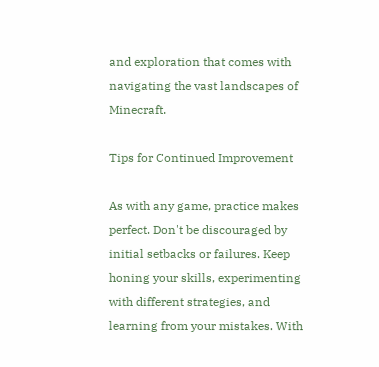and exploration that comes with navigating the vast landscapes of Minecraft.

Tips for Continued Improvement

As with any game, practice makes perfect. Don't be discouraged by initial setbacks or failures. Keep honing your skills, experimenting with different strategies, and learning from your mistakes. With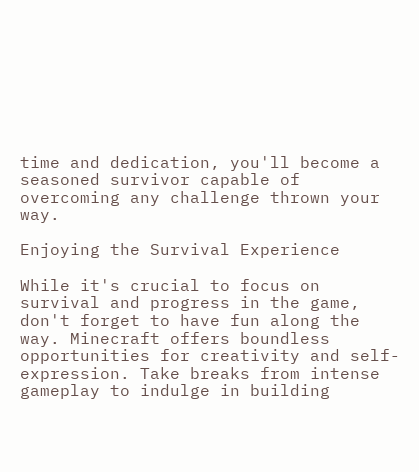time and dedication, you'll become a seasoned survivor capable of overcoming any challenge thrown your way.

Enjoying the Survival Experience

While it's crucial to focus on survival and progress in the game, don't forget to have fun along the way. Minecraft offers boundless opportunities for creativity and self-expression. Take breaks from intense gameplay to indulge in building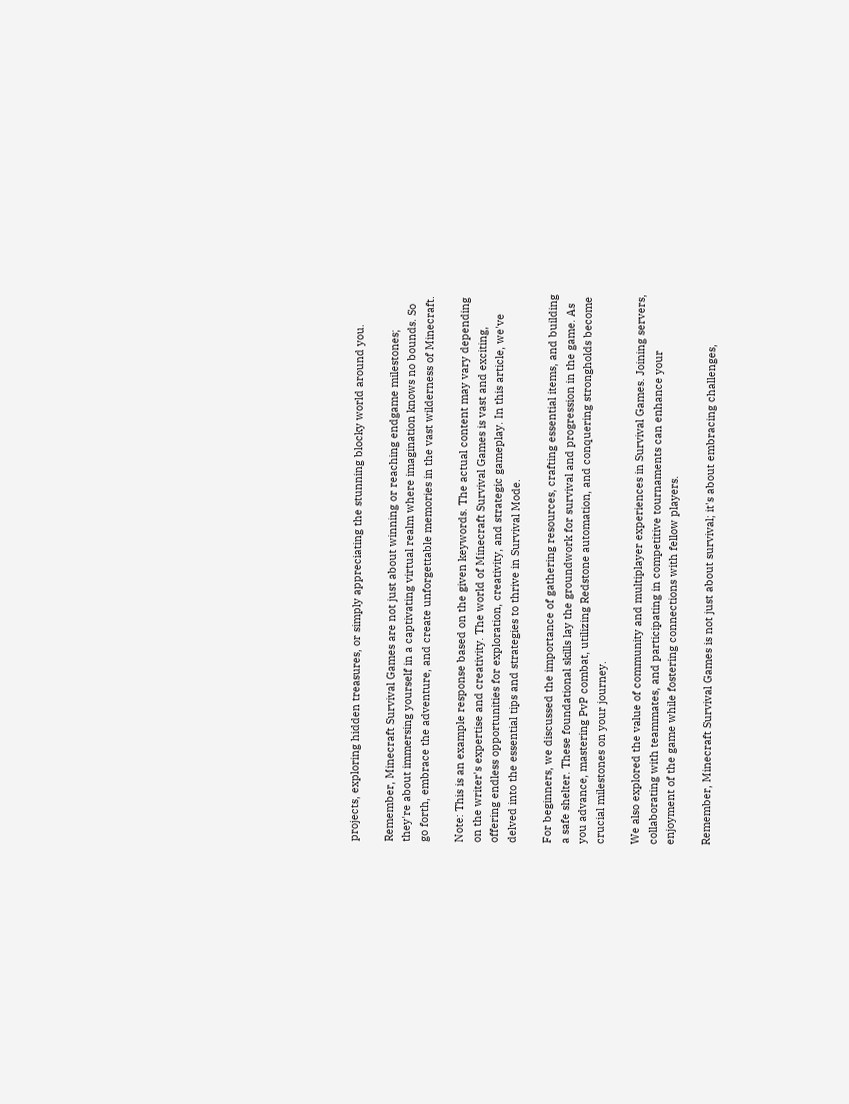projects, exploring hidden treasures, or simply appreciating the stunning blocky world around you.

Remember, Minecraft Survival Games are not just about winning or reaching endgame milestones; they're about immersing yourself in a captivating virtual realm where imagination knows no bounds. So go forth, embrace the adventure, and create unforgettable memories in the vast wilderness of Minecraft.

Note: This is an example response based on the given keywords. The actual content may vary depending on the writer's expertise and creativity. The world of Minecraft Survival Games is vast and exciting, offering endless opportunities for exploration, creativity, and strategic gameplay. In this article, we've delved into the essential tips and strategies to thrive in Survival Mode.

For beginners, we discussed the importance of gathering resources, crafting essential items, and building a safe shelter. These foundational skills lay the groundwork for survival and progression in the game. As you advance, mastering PvP combat, utilizing Redstone automation, and conquering strongholds become crucial milestones on your journey.

We also explored the value of community and multiplayer experiences in Survival Games. Joining servers, collaborating with teammates, and participating in competitive tournaments can enhance your enjoyment of the game while fostering connections with fellow players.

Remember, Minecraft Survival Games is not just about survival; it's about embracing challenges,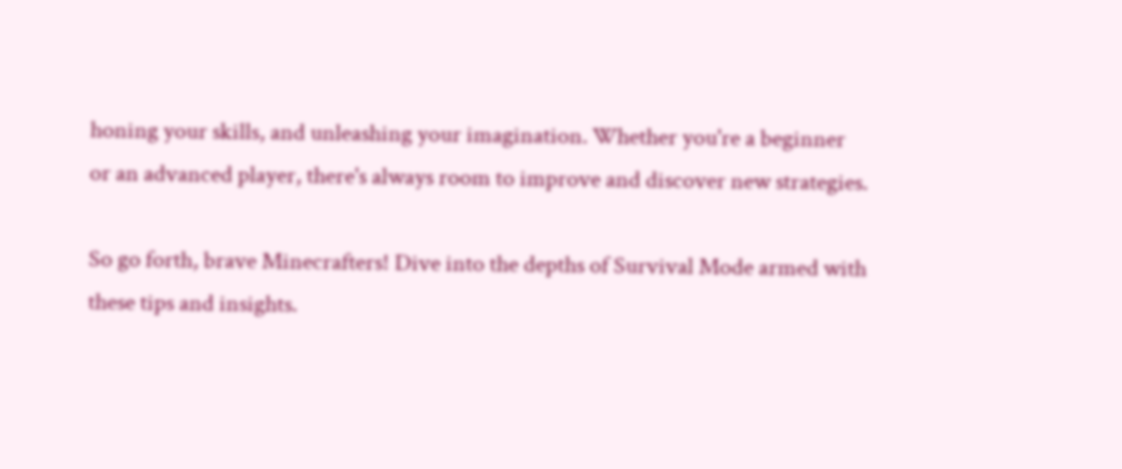honing your skills, and unleashing your imagination. Whether you're a beginner or an advanced player, there's always room to improve and discover new strategies.

So go forth, brave Minecrafters! Dive into the depths of Survival Mode armed with these tips and insights.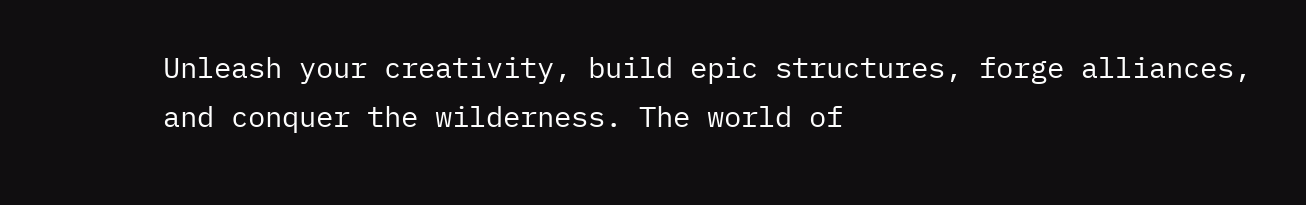Unleash your creativity, build epic structures, forge alliances, and conquer the wilderness. The world of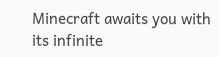Minecraft awaits you with its infinite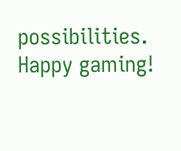possibilities. Happy gaming!